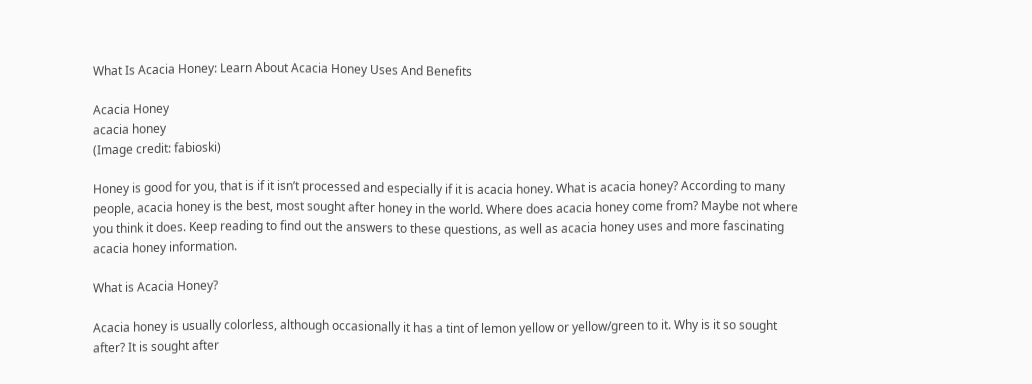What Is Acacia Honey: Learn About Acacia Honey Uses And Benefits

Acacia Honey
acacia honey
(Image credit: fabioski)

Honey is good for you, that is if it isn’t processed and especially if it is acacia honey. What is acacia honey? According to many people, acacia honey is the best, most sought after honey in the world. Where does acacia honey come from? Maybe not where you think it does. Keep reading to find out the answers to these questions, as well as acacia honey uses and more fascinating acacia honey information.

What is Acacia Honey?

Acacia honey is usually colorless, although occasionally it has a tint of lemon yellow or yellow/green to it. Why is it so sought after? It is sought after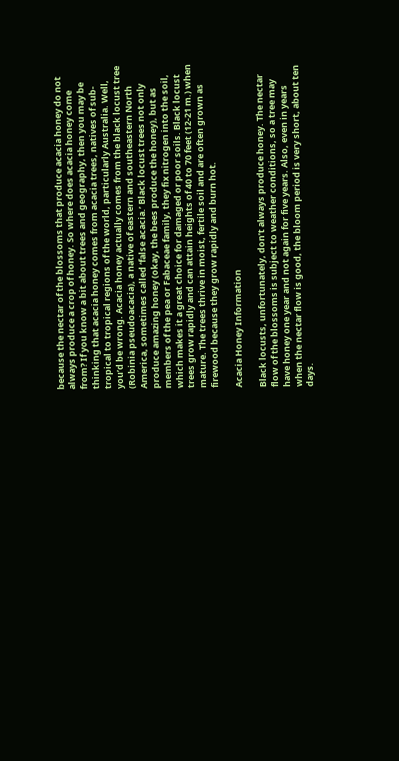because the nectar of the blossoms that produce acacia honey do not always produce a crop of honey. So where does acacia honey come from? If you know a bit about trees and geography, then you may be thinking that acacia honey comes from acacia trees, natives of sub-tropical to tropical regions of the world, particularly Australia. Well, you’d be wrong. Acacia honey actually comes from the black locust tree (Robinia pseudoacacia), a native of eastern and southeastern North America, sometimes called ‘false acacia.’ Black locust trees not only produce amazing honey (okay, the bees produce the honey), but as members of the pea or Fabaceae family, they fix nitrogen into the soil, which makes it a great choice for damaged or poor soils. Black locust trees grow rapidly and can attain heights of 40 to 70 feet (12-21 m.) when mature. The trees thrive in moist, fertile soil and are often grown as firewood because they grow rapidly and burn hot.

Acacia Honey Information

Black locusts, unfortunately, don’t always produce honey. The nectar flow of the blossoms is subject to weather conditions, so a tree may have honey one year and not again for five years. Also, even in years when the nectar flow is good, the bloom period is very short, about ten days.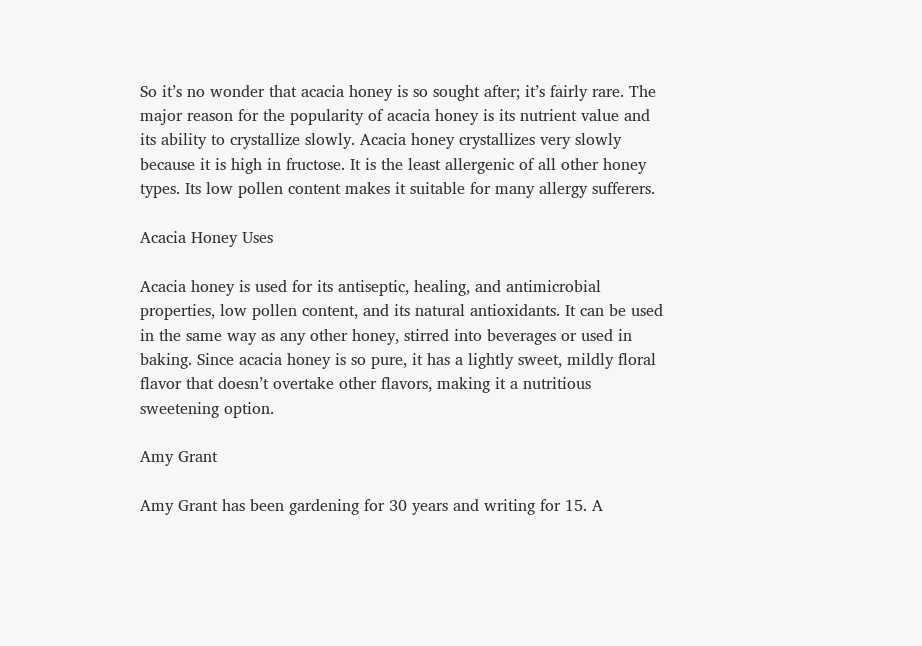So it’s no wonder that acacia honey is so sought after; it’s fairly rare. The major reason for the popularity of acacia honey is its nutrient value and its ability to crystallize slowly. Acacia honey crystallizes very slowly because it is high in fructose. It is the least allergenic of all other honey types. Its low pollen content makes it suitable for many allergy sufferers.

Acacia Honey Uses

Acacia honey is used for its antiseptic, healing, and antimicrobial properties, low pollen content, and its natural antioxidants. It can be used in the same way as any other honey, stirred into beverages or used in baking. Since acacia honey is so pure, it has a lightly sweet, mildly floral flavor that doesn’t overtake other flavors, making it a nutritious sweetening option.

Amy Grant

Amy Grant has been gardening for 30 years and writing for 15. A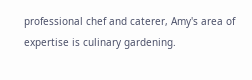professional chef and caterer, Amy's area of expertise is culinary gardening.